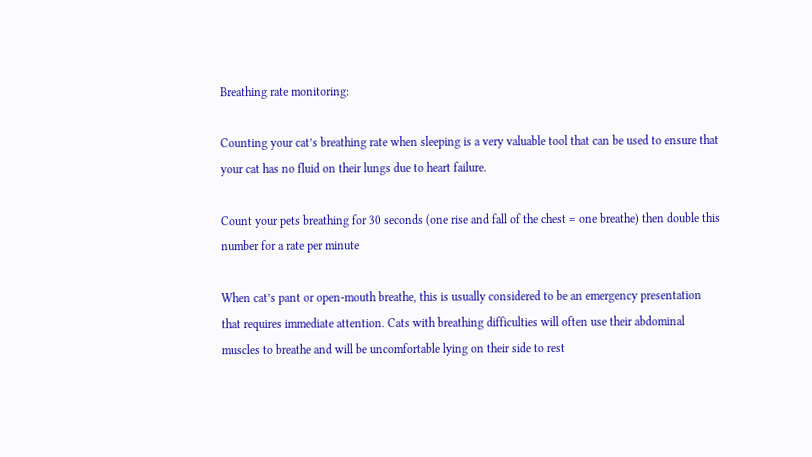Breathing rate monitoring:

Counting your cat’s breathing rate when sleeping is a very valuable tool that can be used to ensure that your cat has no fluid on their lungs due to heart failure.

Count your pets breathing for 30 seconds (one rise and fall of the chest = one breathe) then double this number for a rate per minute

When cat’s pant or open-mouth breathe, this is usually considered to be an emergency presentation that requires immediate attention. Cats with breathing difficulties will often use their abdominal muscles to breathe and will be uncomfortable lying on their side to rest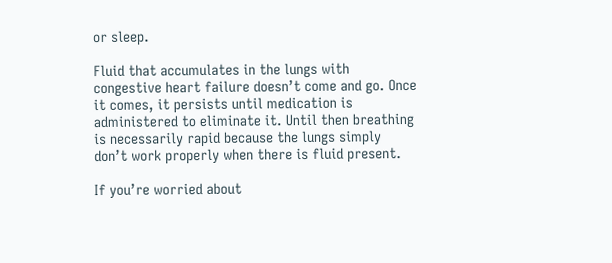or sleep.

Fluid that accumulates in the lungs with congestive heart failure doesn’t come and go. Once it comes, it persists until medication is administered to eliminate it. Until then breathing is necessarily rapid because the lungs simply don’t work properly when there is fluid present.

If you’re worried about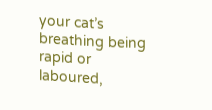your cat’s breathing being rapid or laboured,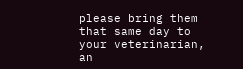please bring them that same day to your veterinarian, an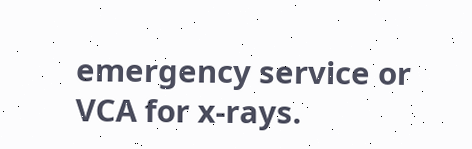emergency service or VCA for x-rays.